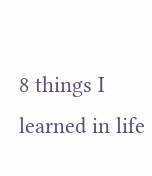8 things I learned in life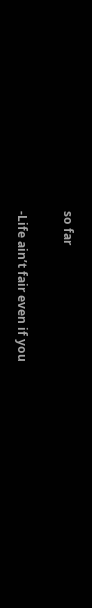so far

-Life ain’t fair even if you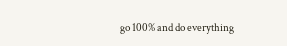go 100% and do everything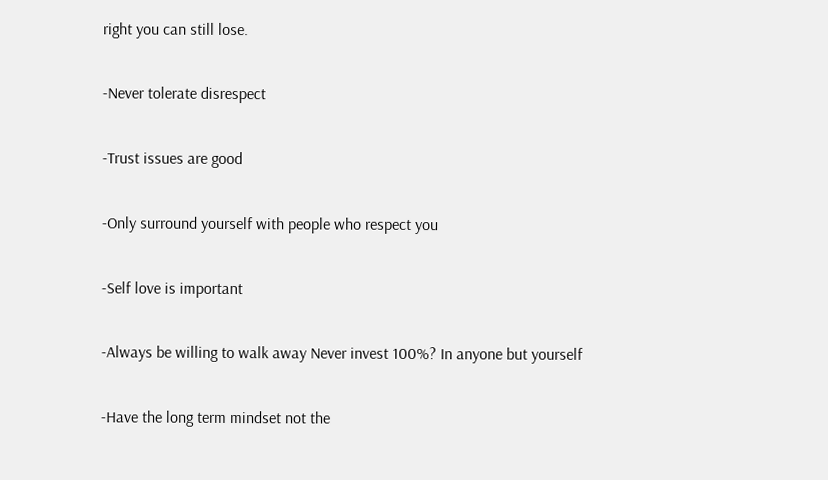right you can still lose.

-Never tolerate disrespect

-Trust issues are good

-Only surround yourself with people who respect you

-Self love is important

-Always be willing to walk away Never invest 100%? In anyone but yourself

-Have the long term mindset not the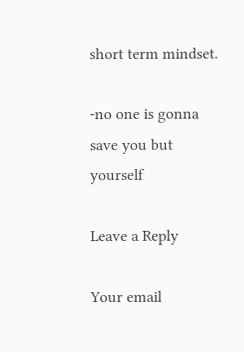short term mindset.

-no one is gonna save you but yourself

Leave a Reply

Your email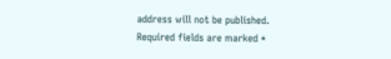address will not be published. Required fields are marked *